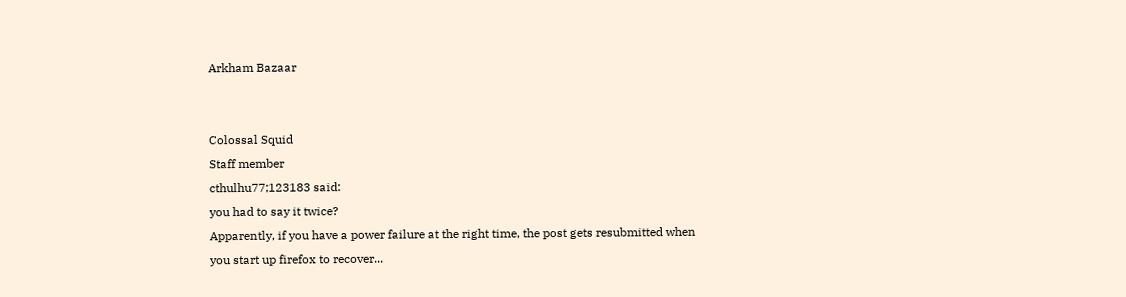Arkham Bazaar


Colossal Squid
Staff member
cthulhu77;123183 said:
you had to say it twice?
Apparently, if you have a power failure at the right time, the post gets resubmitted when you start up firefox to recover...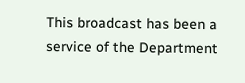This broadcast has been a service of the Department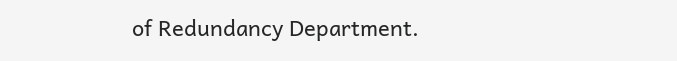of Redundancy Department.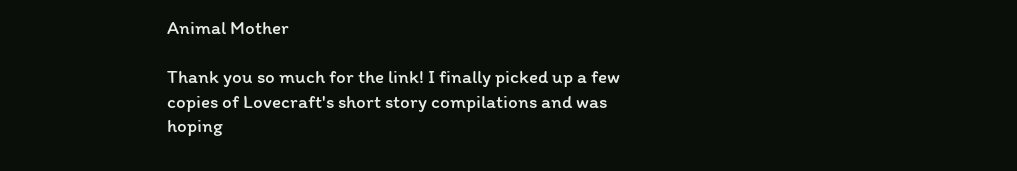Animal Mother

Thank you so much for the link! I finally picked up a few copies of Lovecraft's short story compilations and was hoping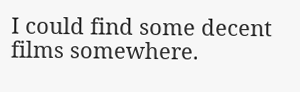I could find some decent films somewhere.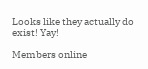Looks like they actually do exist! Yay!

Members online